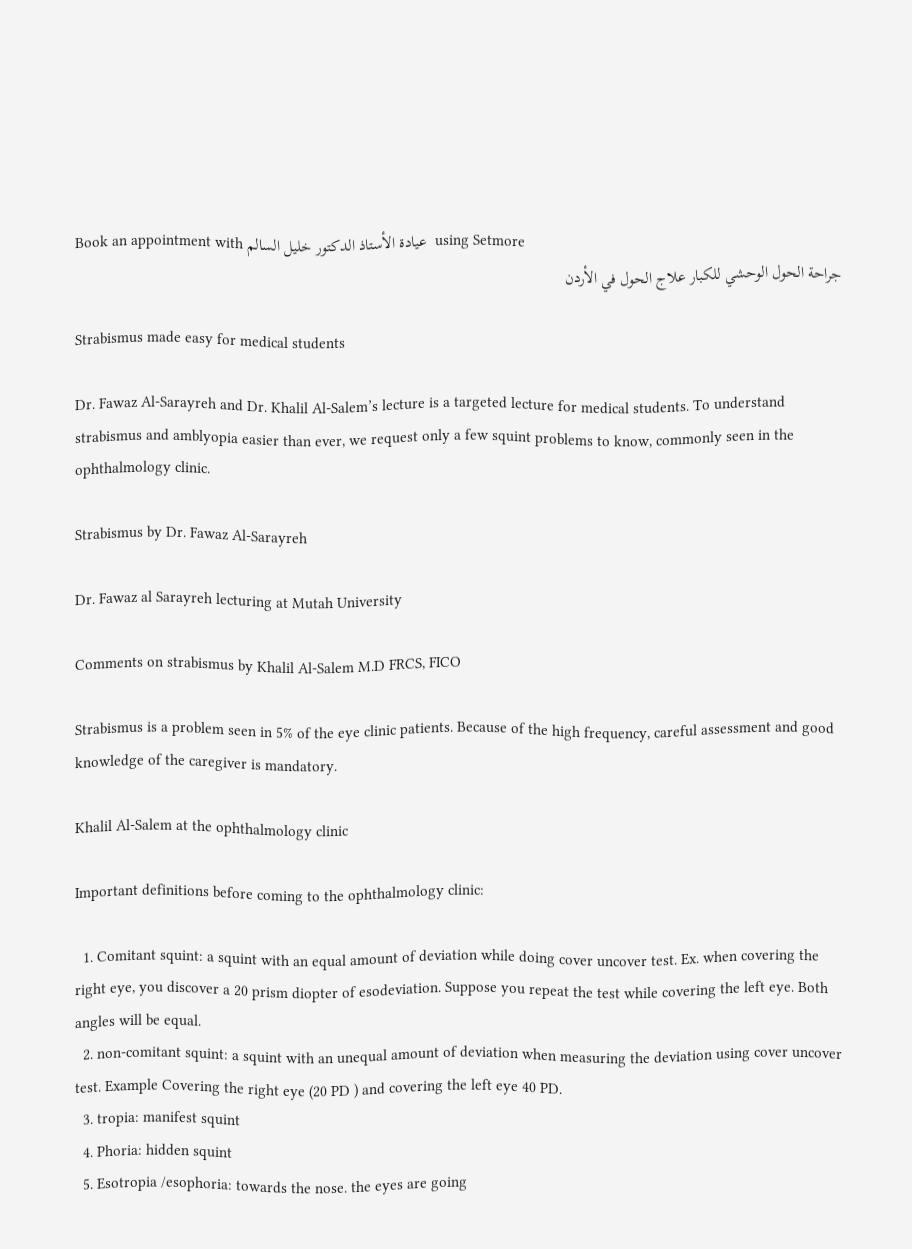Book an appointment with عيادة الأستاذ الدكتور خليل السالم  using Setmore
جراحة الحول الوحشي للكبار علاج الحول في الأردن

Strabismus made easy for medical students

Dr. Fawaz Al-Sarayreh and Dr. Khalil Al-Salem’s lecture is a targeted lecture for medical students. To understand strabismus and amblyopia easier than ever, we request only a few squint problems to know, commonly seen in the ophthalmology clinic.

Strabismus by Dr. Fawaz Al-Sarayreh

Dr. Fawaz al Sarayreh lecturing at Mutah University

Comments on strabismus by Khalil Al-Salem M.D FRCS, FICO

Strabismus is a problem seen in 5% of the eye clinic patients. Because of the high frequency, careful assessment and good knowledge of the caregiver is mandatory.

Khalil Al-Salem at the ophthalmology clinic

Important definitions before coming to the ophthalmology clinic:

  1. Comitant squint: a squint with an equal amount of deviation while doing cover uncover test. Ex. when covering the right eye, you discover a 20 prism diopter of esodeviation. Suppose you repeat the test while covering the left eye. Both angles will be equal.
  2. non-comitant squint: a squint with an unequal amount of deviation when measuring the deviation using cover uncover test. Example Covering the right eye (20 PD ) and covering the left eye 40 PD.
  3. tropia: manifest squint
  4. Phoria: hidden squint
  5. Esotropia /esophoria: towards the nose. the eyes are going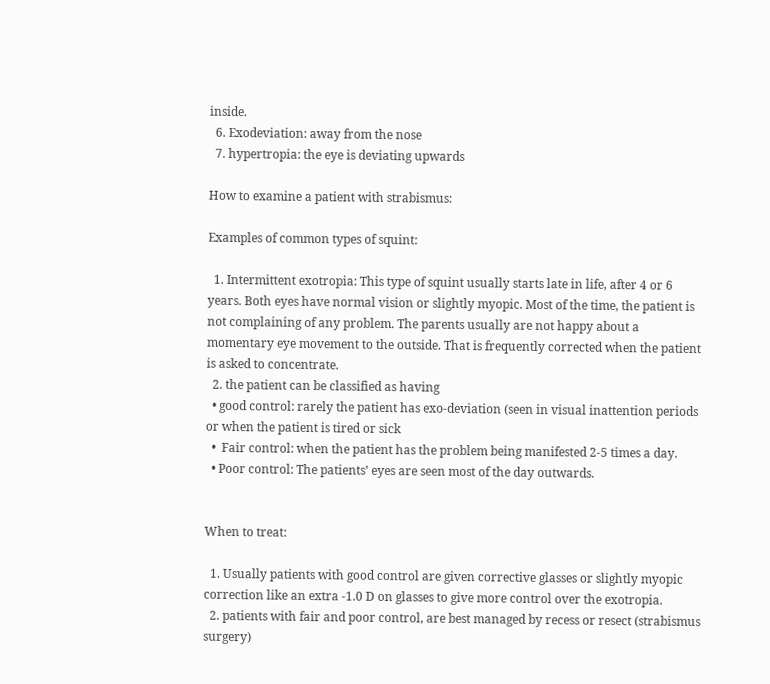inside.
  6. Exodeviation: away from the nose
  7. hypertropia: the eye is deviating upwards

How to examine a patient with strabismus:

Examples of common types of squint:

  1. Intermittent exotropia: This type of squint usually starts late in life, after 4 or 6 years. Both eyes have normal vision or slightly myopic. Most of the time, the patient is not complaining of any problem. The parents usually are not happy about a momentary eye movement to the outside. That is frequently corrected when the patient is asked to concentrate.
  2. the patient can be classified as having
  • good control: rarely the patient has exo-deviation (seen in visual inattention periods or when the patient is tired or sick
  •  Fair control: when the patient has the problem being manifested 2-5 times a day.
  • Poor control: The patients’ eyes are seen most of the day outwards.


When to treat:

  1. Usually patients with good control are given corrective glasses or slightly myopic correction like an extra -1.0 D on glasses to give more control over the exotropia.
  2. patients with fair and poor control, are best managed by recess or resect (strabismus surgery)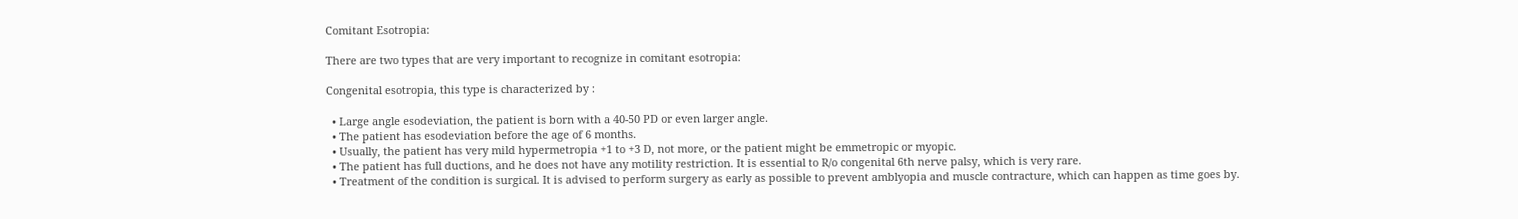Comitant Esotropia:

There are two types that are very important to recognize in comitant esotropia:

Congenital esotropia, this type is characterized by :

  • Large angle esodeviation, the patient is born with a 40-50 PD or even larger angle.
  • The patient has esodeviation before the age of 6 months.
  • Usually, the patient has very mild hypermetropia +1 to +3 D, not more, or the patient might be emmetropic or myopic.
  • The patient has full ductions, and he does not have any motility restriction. It is essential to R/o congenital 6th nerve palsy, which is very rare.
  • Treatment of the condition is surgical. It is advised to perform surgery as early as possible to prevent amblyopia and muscle contracture, which can happen as time goes by.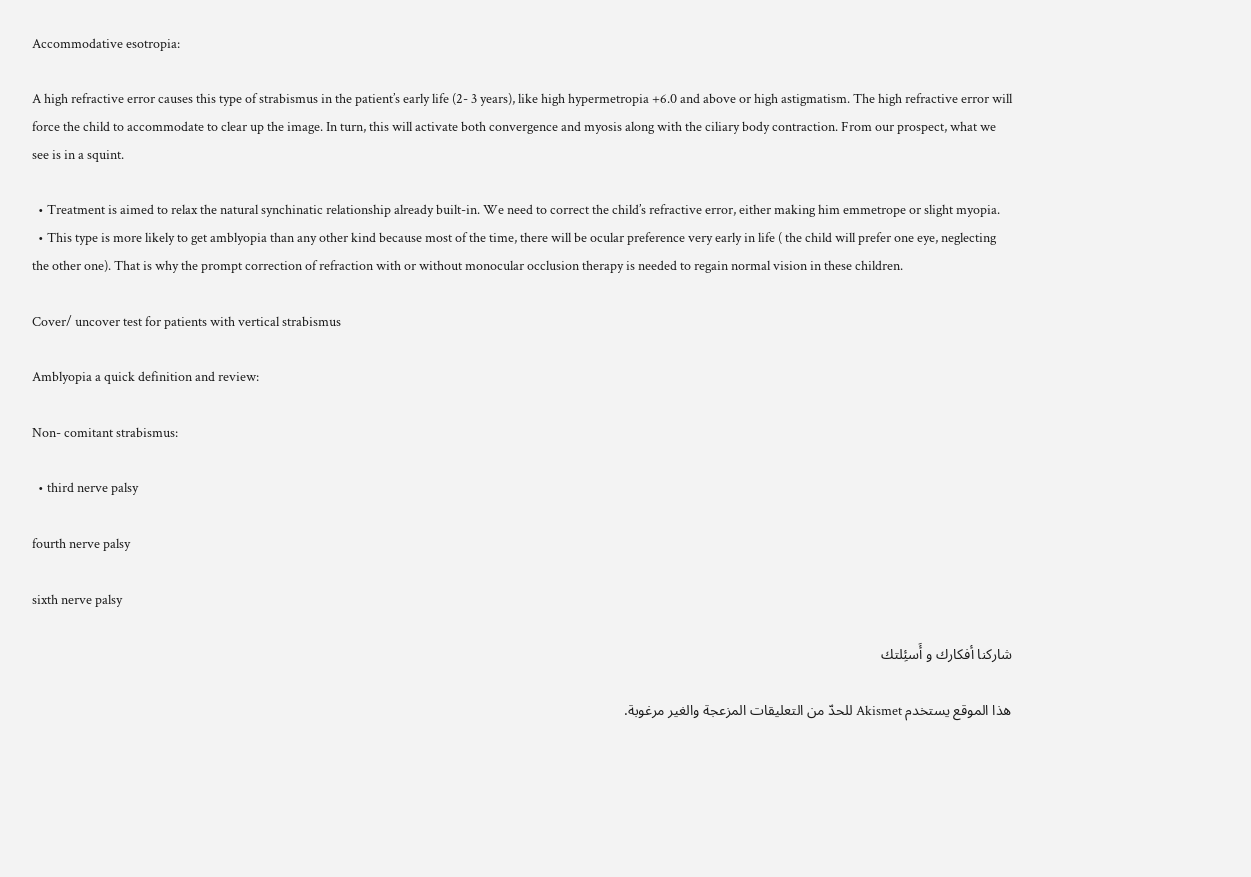Accommodative esotropia:

A high refractive error causes this type of strabismus in the patient’s early life (2- 3 years), like high hypermetropia +6.0 and above or high astigmatism. The high refractive error will force the child to accommodate to clear up the image. In turn, this will activate both convergence and myosis along with the ciliary body contraction. From our prospect, what we see is in a squint.

  • Treatment is aimed to relax the natural synchinatic relationship already built-in. We need to correct the child’s refractive error, either making him emmetrope or slight myopia.
  • This type is more likely to get amblyopia than any other kind because most of the time, there will be ocular preference very early in life ( the child will prefer one eye, neglecting the other one). That is why the prompt correction of refraction with or without monocular occlusion therapy is needed to regain normal vision in these children.

Cover/ uncover test for patients with vertical strabismus

Amblyopia a quick definition and review:

Non- comitant strabismus:

  • third nerve palsy

fourth nerve palsy

sixth nerve palsy

شاركنا أفكارك و أَسئِلتك

هذا الموقع يستخدم Akismet للحدّ من التعليقات المزعجة والغير مرغوبة.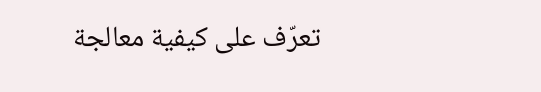تعرّف على كيفية معالجة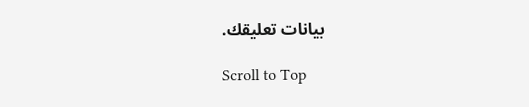بيانات تعليقك.

Scroll to Top